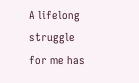A lifelong struggle for me has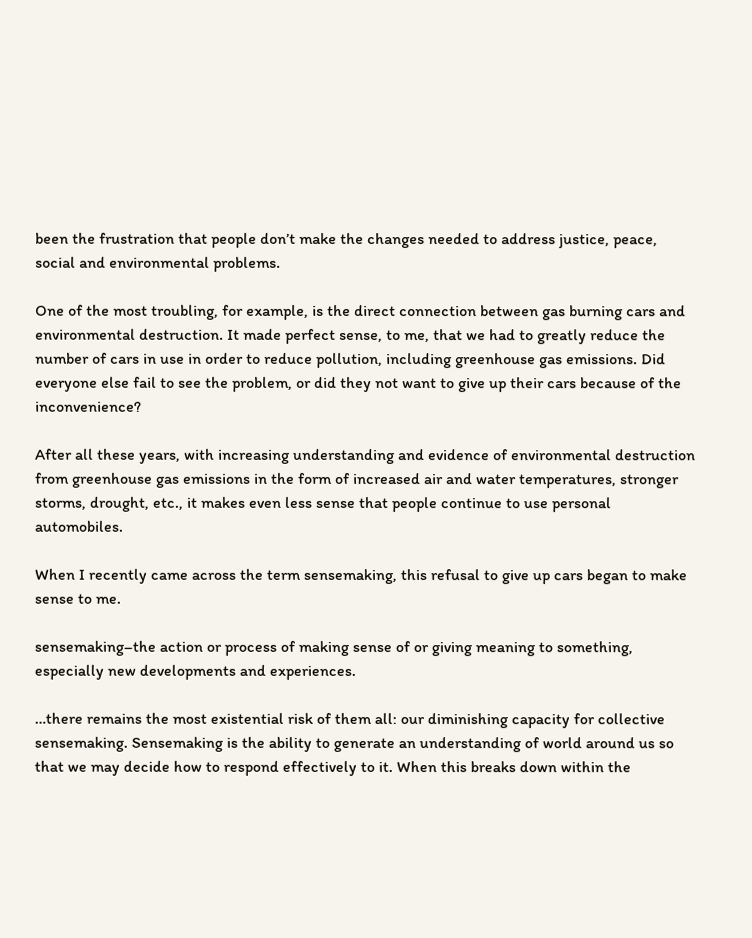been the frustration that people don’t make the changes needed to address justice, peace, social and environmental problems.

One of the most troubling, for example, is the direct connection between gas burning cars and environmental destruction. It made perfect sense, to me, that we had to greatly reduce the number of cars in use in order to reduce pollution, including greenhouse gas emissions. Did everyone else fail to see the problem, or did they not want to give up their cars because of the inconvenience?

After all these years, with increasing understanding and evidence of environmental destruction from greenhouse gas emissions in the form of increased air and water temperatures, stronger storms, drought, etc., it makes even less sense that people continue to use personal automobiles.

When I recently came across the term sensemaking, this refusal to give up cars began to make sense to me.

sensemaking–the action or process of making sense of or giving meaning to something, especially new developments and experiences.

…there remains the most existential risk of them all: our diminishing capacity for collective sensemaking. Sensemaking is the ability to generate an understanding of world around us so that we may decide how to respond effectively to it. When this breaks down within the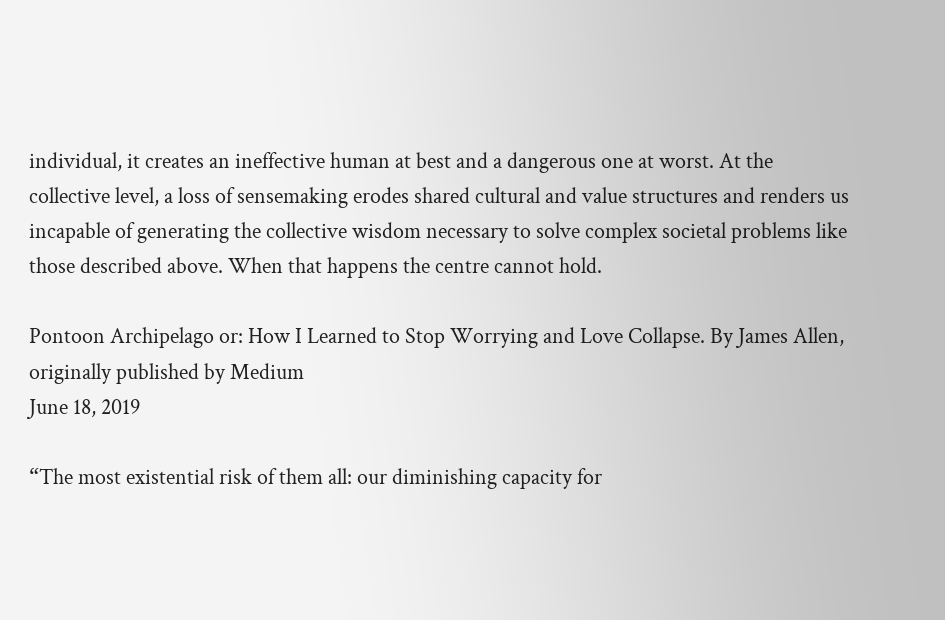individual, it creates an ineffective human at best and a dangerous one at worst. At the collective level, a loss of sensemaking erodes shared cultural and value structures and renders us incapable of generating the collective wisdom necessary to solve complex societal problems like those described above. When that happens the centre cannot hold.

Pontoon Archipelago or: How I Learned to Stop Worrying and Love Collapse. By James Allen, originally published by Medium
June 18, 2019

“The most existential risk of them all: our diminishing capacity for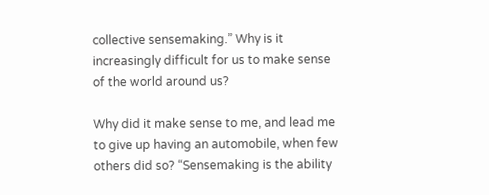collective sensemaking.” Why is it increasingly difficult for us to make sense of the world around us?

Why did it make sense to me, and lead me to give up having an automobile, when few others did so? “Sensemaking is the ability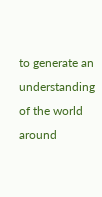to generate an understanding of the world around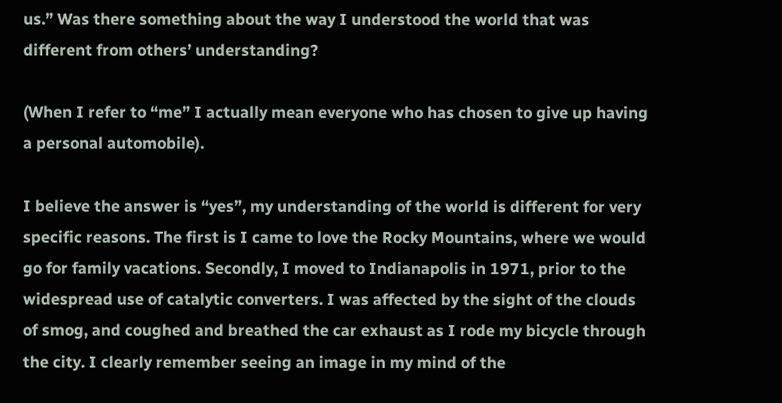us.” Was there something about the way I understood the world that was different from others’ understanding?

(When I refer to “me” I actually mean everyone who has chosen to give up having a personal automobile).

I believe the answer is “yes”, my understanding of the world is different for very specific reasons. The first is I came to love the Rocky Mountains, where we would go for family vacations. Secondly, I moved to Indianapolis in 1971, prior to the widespread use of catalytic converters. I was affected by the sight of the clouds of smog, and coughed and breathed the car exhaust as I rode my bicycle through the city. I clearly remember seeing an image in my mind of the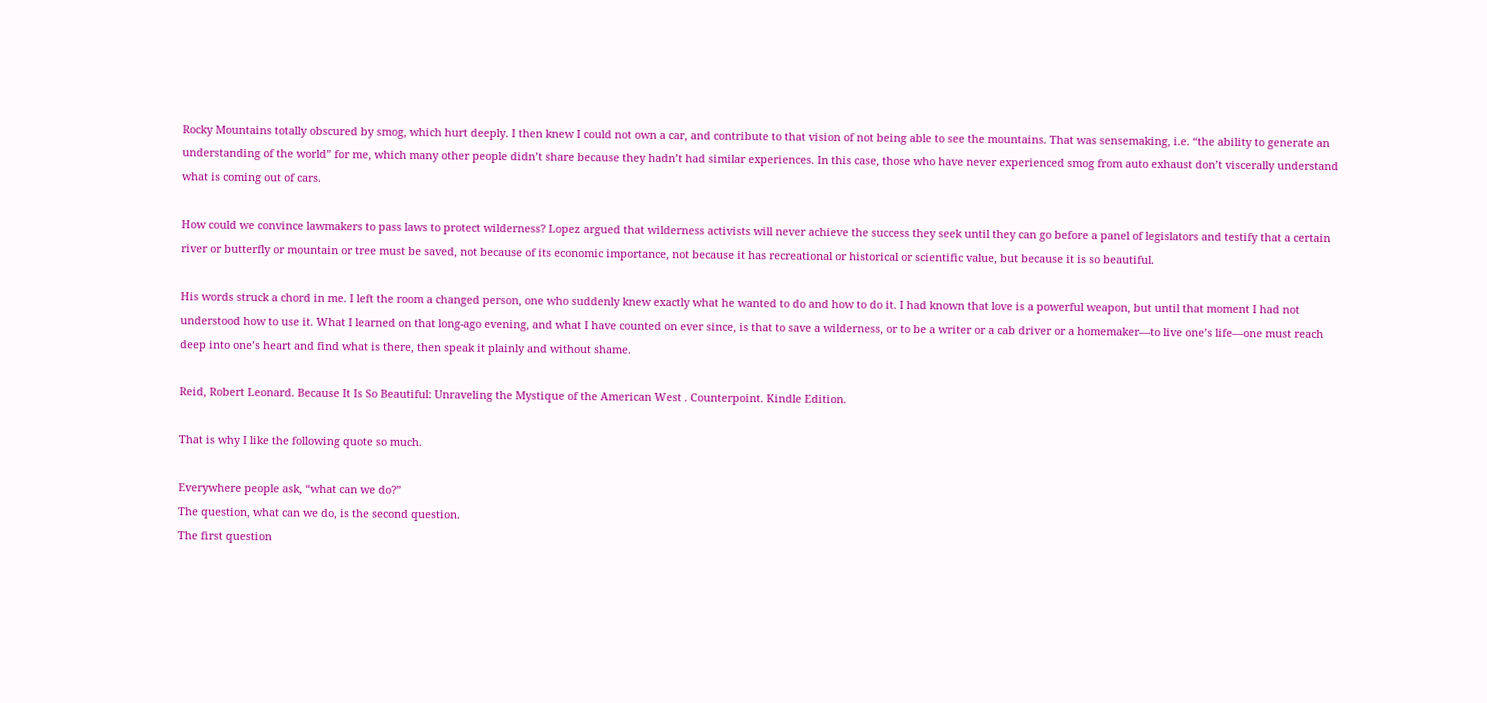Rocky Mountains totally obscured by smog, which hurt deeply. I then knew I could not own a car, and contribute to that vision of not being able to see the mountains. That was sensemaking, i.e. “the ability to generate an understanding of the world” for me, which many other people didn’t share because they hadn’t had similar experiences. In this case, those who have never experienced smog from auto exhaust don’t viscerally understand what is coming out of cars.

How could we convince lawmakers to pass laws to protect wilderness? Lopez argued that wilderness activists will never achieve the success they seek until they can go before a panel of legislators and testify that a certain river or butterfly or mountain or tree must be saved, not because of its economic importance, not because it has recreational or historical or scientific value, but because it is so beautiful.

His words struck a chord in me. I left the room a changed person, one who suddenly knew exactly what he wanted to do and how to do it. I had known that love is a powerful weapon, but until that moment I had not understood how to use it. What I learned on that long-ago evening, and what I have counted on ever since, is that to save a wilderness, or to be a writer or a cab driver or a homemaker—to live one’s life—one must reach deep into one’s heart and find what is there, then speak it plainly and without shame.

Reid, Robert Leonard. Because It Is So Beautiful: Unraveling the Mystique of the American West . Counterpoint. Kindle Edition.

That is why I like the following quote so much.

Everywhere people ask, “what can we do?”
The question, what can we do, is the second question.
The first question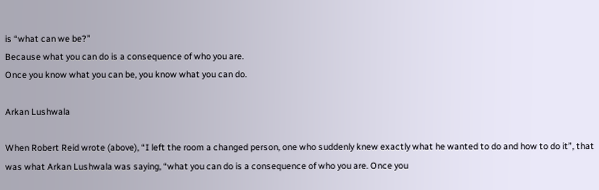is “what can we be?”
Because what you can do is a consequence of who you are.
Once you know what you can be, you know what you can do.

Arkan Lushwala

When Robert Reid wrote (above), “I left the room a changed person, one who suddenly knew exactly what he wanted to do and how to do it”, that was what Arkan Lushwala was saying, “what you can do is a consequence of who you are. Once you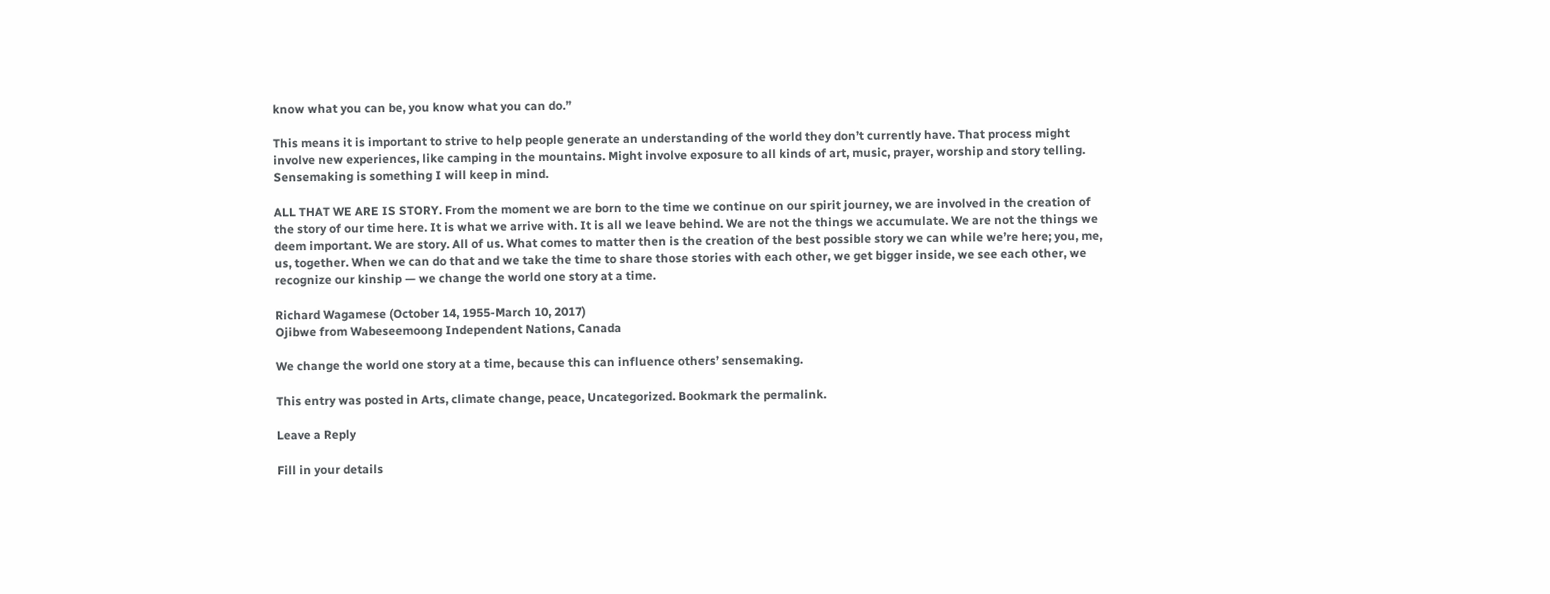know what you can be, you know what you can do.”

This means it is important to strive to help people generate an understanding of the world they don’t currently have. That process might involve new experiences, like camping in the mountains. Might involve exposure to all kinds of art, music, prayer, worship and story telling. Sensemaking is something I will keep in mind.

ALL THAT WE ARE IS STORY. From the moment we are born to the time we continue on our spirit journey, we are involved in the creation of the story of our time here. It is what we arrive with. It is all we leave behind. We are not the things we accumulate. We are not the things we deem important. We are story. All of us. What comes to matter then is the creation of the best possible story we can while we’re here; you, me, us, together. When we can do that and we take the time to share those stories with each other, we get bigger inside, we see each other, we recognize our kinship — we change the world one story at a time.

Richard Wagamese (October 14, 1955-March 10, 2017)
Ojibwe from Wabeseemoong Independent Nations, Canada

We change the world one story at a time, because this can influence others’ sensemaking.

This entry was posted in Arts, climate change, peace, Uncategorized. Bookmark the permalink.

Leave a Reply

Fill in your details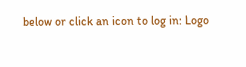below or click an icon to log in: Logo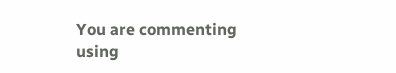You are commenting using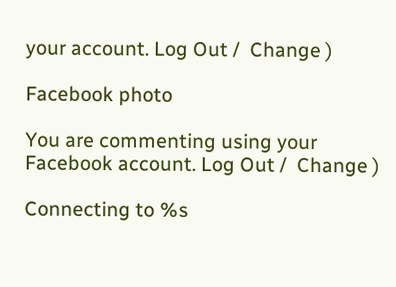your account. Log Out /  Change )

Facebook photo

You are commenting using your Facebook account. Log Out /  Change )

Connecting to %s